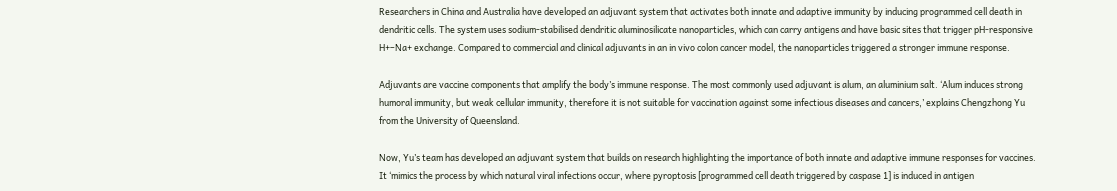Researchers in China and Australia have developed an adjuvant system that activates both innate and adaptive immunity by inducing programmed cell death in dendritic cells. The system uses sodium-stabilised dendritic aluminosilicate nanoparticles, which can carry antigens and have basic sites that trigger pH-responsive H+–Na+ exchange. Compared to commercial and clinical adjuvants in an in vivo colon cancer model, the nanoparticles triggered a stronger immune response.

Adjuvants are vaccine components that amplify the body’s immune response. The most commonly used adjuvant is alum, an aluminium salt. ‘Alum induces strong humoral immunity, but weak cellular immunity, therefore it is not suitable for vaccination against some infectious diseases and cancers,’ explains Chengzhong Yu from the University of Queensland.

Now, Yu’s team has developed an adjuvant system that builds on research highlighting the importance of both innate and adaptive immune responses for vaccines. It ‘mimics the process by which natural viral infections occur, where pyroptosis [programmed cell death triggered by caspase 1] is induced in antigen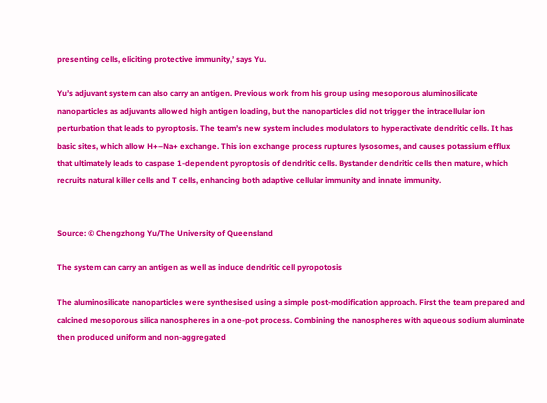presenting cells, eliciting protective immunity,’ says Yu.

Yu’s adjuvant system can also carry an antigen. Previous work from his group using mesoporous aluminosilicate nanoparticles as adjuvants allowed high antigen loading, but the nanoparticles did not trigger the intracellular ion perturbation that leads to pyroptosis. The team’s new system includes modulators to hyperactivate dendritic cells. It has basic sites, which allow H+–Na+ exchange. This ion exchange process ruptures lysosomes, and causes potassium efflux that ultimately leads to caspase 1-dependent pyroptosis of dendritic cells. Bystander dendritic cells then mature, which recruits natural killer cells and T cells, enhancing both adaptive cellular immunity and innate immunity.


Source: © Chengzhong Yu/The University of Queensland

The system can carry an antigen as well as induce dendritic cell pyropotosis

The aluminosilicate nanoparticles were synthesised using a simple post-modification approach. First the team prepared and calcined mesoporous silica nanospheres in a one-pot process. Combining the nanospheres with aqueous sodium aluminate then produced uniform and non-aggregated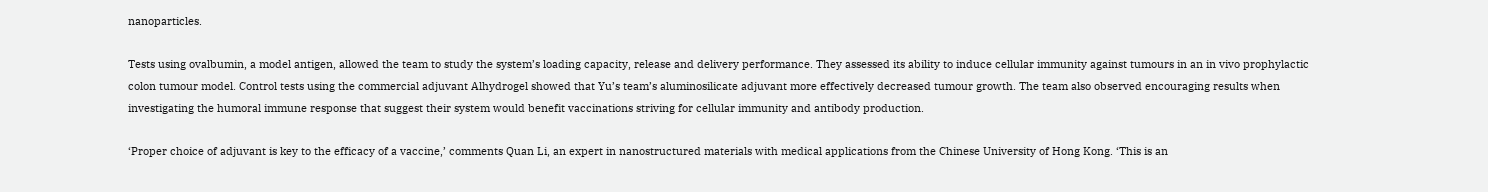nanoparticles.

Tests using ovalbumin, a model antigen, allowed the team to study the system’s loading capacity, release and delivery performance. They assessed its ability to induce cellular immunity against tumours in an in vivo prophylactic colon tumour model. Control tests using the commercial adjuvant Alhydrogel showed that Yu’s team’s aluminosilicate adjuvant more effectively decreased tumour growth. The team also observed encouraging results when investigating the humoral immune response that suggest their system would benefit vaccinations striving for cellular immunity and antibody production.

‘Proper choice of adjuvant is key to the efficacy of a vaccine,’ comments Quan Li, an expert in nanostructured materials with medical applications from the Chinese University of Hong Kong. ‘This is an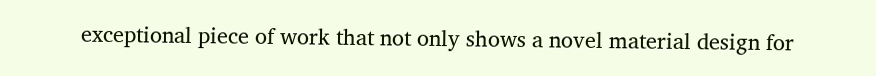exceptional piece of work that not only shows a novel material design for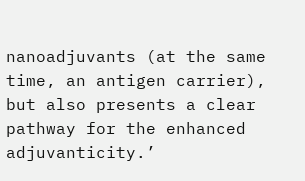nanoadjuvants (at the same time, an antigen carrier), but also presents a clear pathway for the enhanced adjuvanticity.’